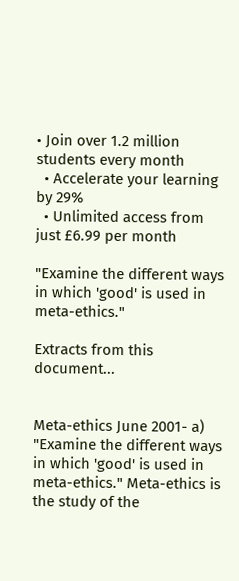• Join over 1.2 million students every month
  • Accelerate your learning by 29%
  • Unlimited access from just £6.99 per month

"Examine the different ways in which 'good' is used in meta-ethics."

Extracts from this document...


Meta-ethics June 2001- a) "Examine the different ways in which 'good' is used in meta-ethics." Meta-ethics is the study of the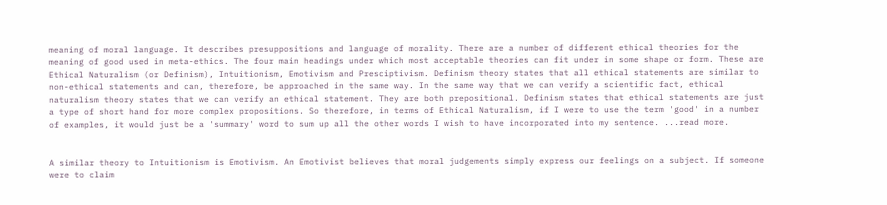meaning of moral language. It describes presuppositions and language of morality. There are a number of different ethical theories for the meaning of good used in meta-ethics. The four main headings under which most acceptable theories can fit under in some shape or form. These are Ethical Naturalism (or Definism), Intuitionism, Emotivism and Presciptivism. Definism theory states that all ethical statements are similar to non-ethical statements and can, therefore, be approached in the same way. In the same way that we can verify a scientific fact, ethical naturalism theory states that we can verify an ethical statement. They are both prepositional. Definism states that ethical statements are just a type of short hand for more complex propositions. So therefore, in terms of Ethical Naturalism, if I were to use the term 'good' in a number of examples, it would just be a 'summary' word to sum up all the other words I wish to have incorporated into my sentence. ...read more.


A similar theory to Intuitionism is Emotivism. An Emotivist believes that moral judgements simply express our feelings on a subject. If someone were to claim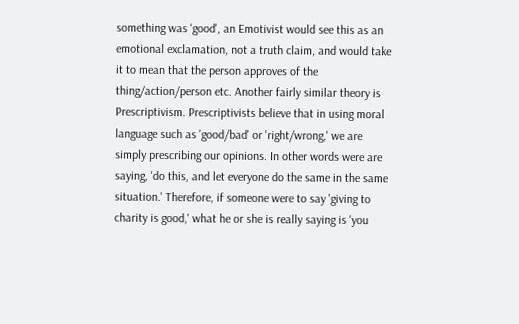something was 'good', an Emotivist would see this as an emotional exclamation, not a truth claim, and would take it to mean that the person approves of the thing/action/person etc. Another fairly similar theory is Prescriptivism. Prescriptivists believe that in using moral language such as 'good/bad' or 'right/wrong,' we are simply prescribing our opinions. In other words were are saying, 'do this, and let everyone do the same in the same situation.' Therefore, if someone were to say 'giving to charity is good,' what he or she is really saying is 'you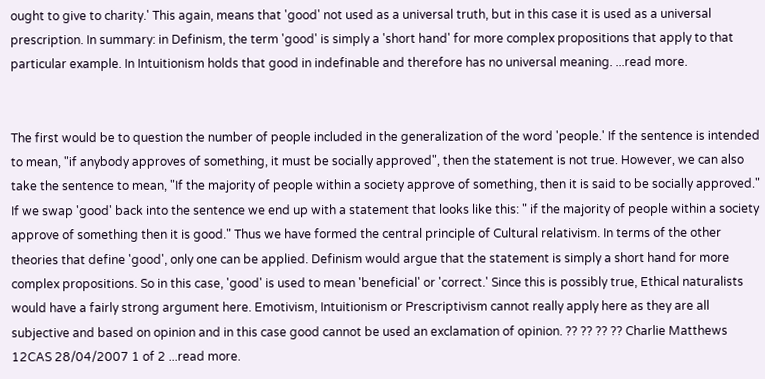ought to give to charity.' This again, means that 'good' not used as a universal truth, but in this case it is used as a universal prescription. In summary: in Definism, the term 'good' is simply a 'short hand' for more complex propositions that apply to that particular example. In Intuitionism holds that good in indefinable and therefore has no universal meaning. ...read more.


The first would be to question the number of people included in the generalization of the word 'people.' If the sentence is intended to mean, "if anybody approves of something, it must be socially approved", then the statement is not true. However, we can also take the sentence to mean, "If the majority of people within a society approve of something, then it is said to be socially approved." If we swap 'good' back into the sentence we end up with a statement that looks like this: " if the majority of people within a society approve of something then it is good." Thus we have formed the central principle of Cultural relativism. In terms of the other theories that define 'good', only one can be applied. Definism would argue that the statement is simply a short hand for more complex propositions. So in this case, 'good' is used to mean 'beneficial' or 'correct.' Since this is possibly true, Ethical naturalists would have a fairly strong argument here. Emotivism, Intuitionism or Prescriptivism cannot really apply here as they are all subjective and based on opinion and in this case good cannot be used an exclamation of opinion. ?? ?? ?? ?? Charlie Matthews 12CAS 28/04/2007 1 of 2 ...read more.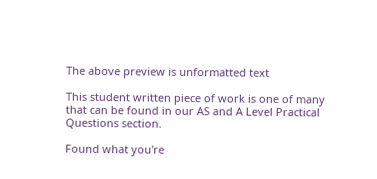The above preview is unformatted text

This student written piece of work is one of many that can be found in our AS and A Level Practical Questions section.

Found what you're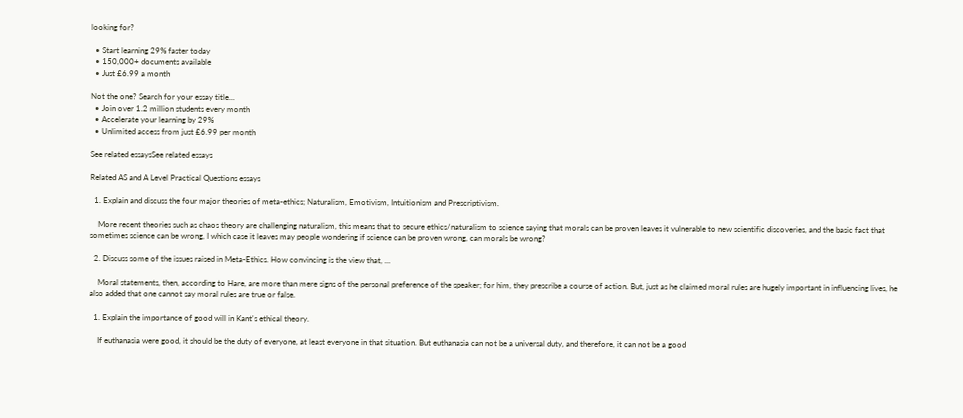looking for?

  • Start learning 29% faster today
  • 150,000+ documents available
  • Just £6.99 a month

Not the one? Search for your essay title...
  • Join over 1.2 million students every month
  • Accelerate your learning by 29%
  • Unlimited access from just £6.99 per month

See related essaysSee related essays

Related AS and A Level Practical Questions essays

  1. Explain and discuss the four major theories of meta-ethics; Naturalism, Emotivism, Intuitionism and Prescriptivism.

    More recent theories such as chaos theory are challenging naturalism, this means that to secure ethics/naturalism to science saying that morals can be proven leaves it vulnerable to new scientific discoveries, and the basic fact that sometimes science can be wrong, I which case it leaves may people wondering if science can be proven wrong, can morals be wrong?

  2. Discuss some of the issues raised in Meta-Ethics. How convincing is the view that, ...

    Moral statements, then, according to Hare, are more than mere signs of the personal preference of the speaker; for him, they prescribe a course of action. But, just as he claimed moral rules are hugely important in influencing lives, he also added that one cannot say moral rules are true or false.

  1. Explain the importance of good will in Kant's ethical theory.

    If euthanasia were good, it should be the duty of everyone, at least everyone in that situation. But euthanasia can not be a universal duty, and therefore, it can not be a good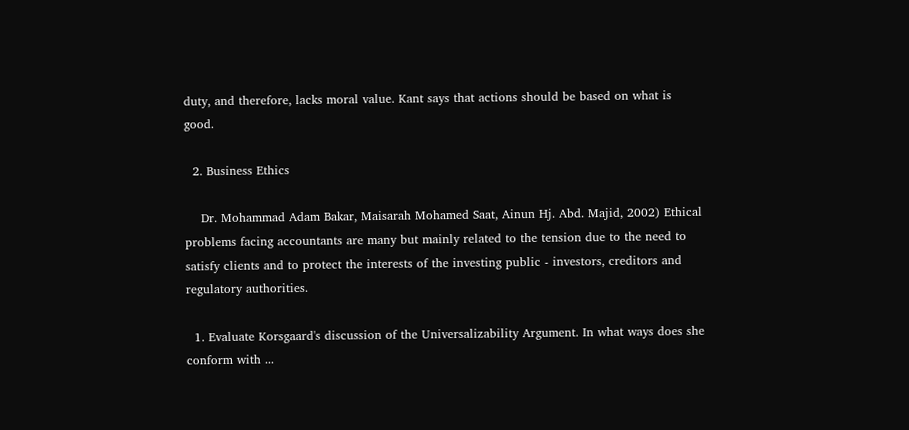duty, and therefore, lacks moral value. Kant says that actions should be based on what is good.

  2. Business Ethics

    Dr. Mohammad Adam Bakar, Maisarah Mohamed Saat, Ainun Hj. Abd. Majid, 2002) Ethical problems facing accountants are many but mainly related to the tension due to the need to satisfy clients and to protect the interests of the investing public - investors, creditors and regulatory authorities.

  1. Evaluate Korsgaard's discussion of the Universalizability Argument. In what ways does she conform with ...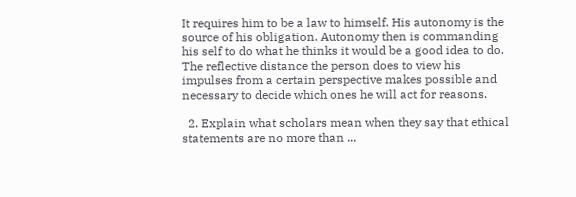It requires him to be a law to himself. His autonomy is the source of his obligation. Autonomy then is commanding his self to do what he thinks it would be a good idea to do. The reflective distance the person does to view his impulses from a certain perspective makes possible and necessary to decide which ones he will act for reasons.

  2. Explain what scholars mean when they say that ethical statements are no more than ...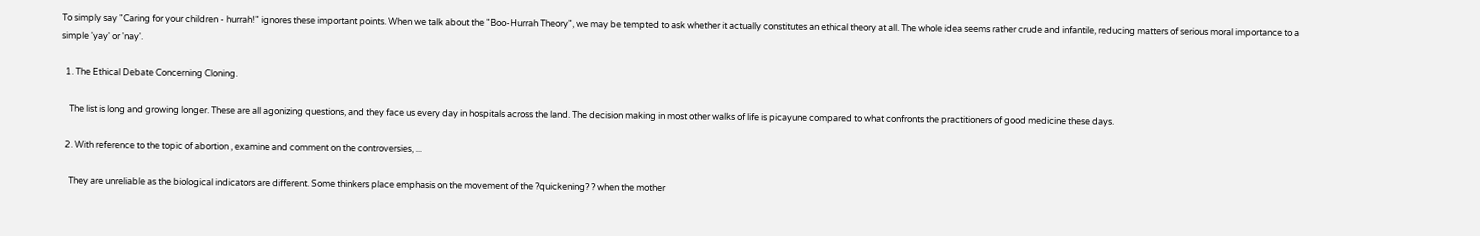To simply say "Caring for your children - hurrah!" ignores these important points. When we talk about the "Boo-Hurrah Theory", we may be tempted to ask whether it actually constitutes an ethical theory at all. The whole idea seems rather crude and infantile, reducing matters of serious moral importance to a simple 'yay' or 'nay'.

  1. The Ethical Debate Concerning Cloning.

    The list is long and growing longer. These are all agonizing questions, and they face us every day in hospitals across the land. The decision making in most other walks of life is picayune compared to what confronts the practitioners of good medicine these days.

  2. With reference to the topic of abortion , examine and comment on the controversies, ...

    They are unreliable as the biological indicators are different. Some thinkers place emphasis on the movement of the ?quickening? ? when the mother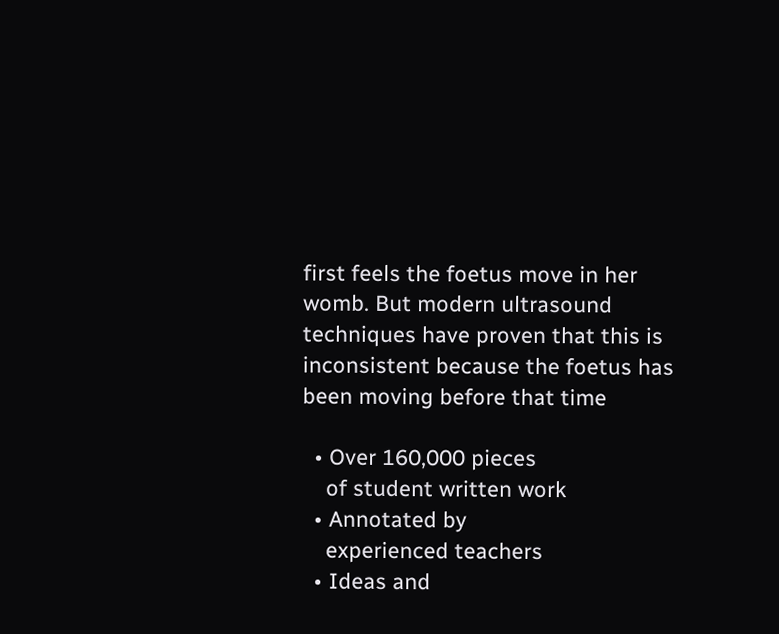first feels the foetus move in her womb. But modern ultrasound techniques have proven that this is inconsistent because the foetus has been moving before that time

  • Over 160,000 pieces
    of student written work
  • Annotated by
    experienced teachers
  • Ideas and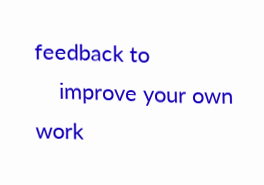feedback to
    improve your own work